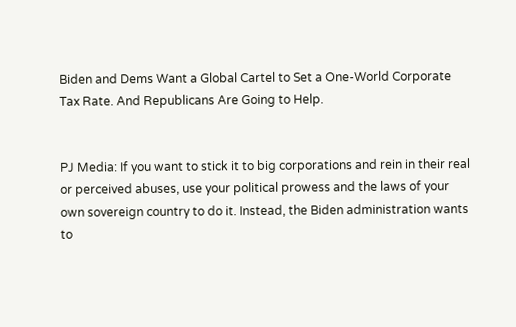Biden and Dems Want a Global Cartel to Set a One-World Corporate Tax Rate. And Republicans Are Going to Help.


PJ Media: If you want to stick it to big corporations and rein in their real or perceived abuses, use your political prowess and the laws of your own sovereign country to do it. Instead, the Biden administration wants to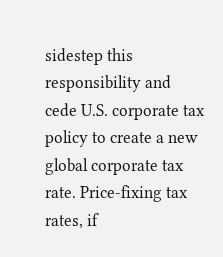sidestep this responsibility and cede U.S. corporate tax policy to create a new global corporate tax rate. Price-fixing tax rates, if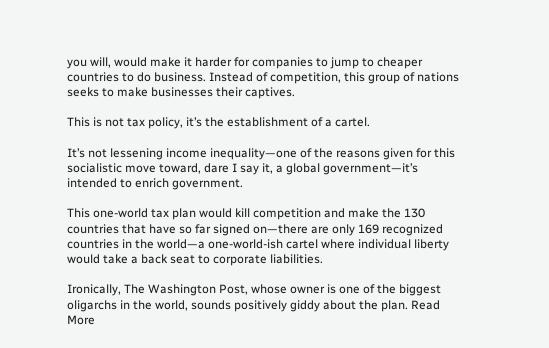you will, would make it harder for companies to jump to cheaper countries to do business. Instead of competition, this group of nations seeks to make businesses their captives.

This is not tax policy, it’s the establishment of a cartel.

It’s not lessening income inequality—one of the reasons given for this socialistic move toward, dare I say it, a global government—it’s intended to enrich government.

This one-world tax plan would kill competition and make the 130 countries that have so far signed on—there are only 169 recognized countries in the world—a one-world-ish cartel where individual liberty would take a back seat to corporate liabilities.

Ironically, The Washington Post, whose owner is one of the biggest oligarchs in the world, sounds positively giddy about the plan. Read More